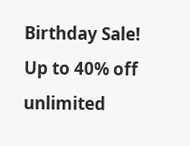Birthday Sale! Up to 40% off unlimited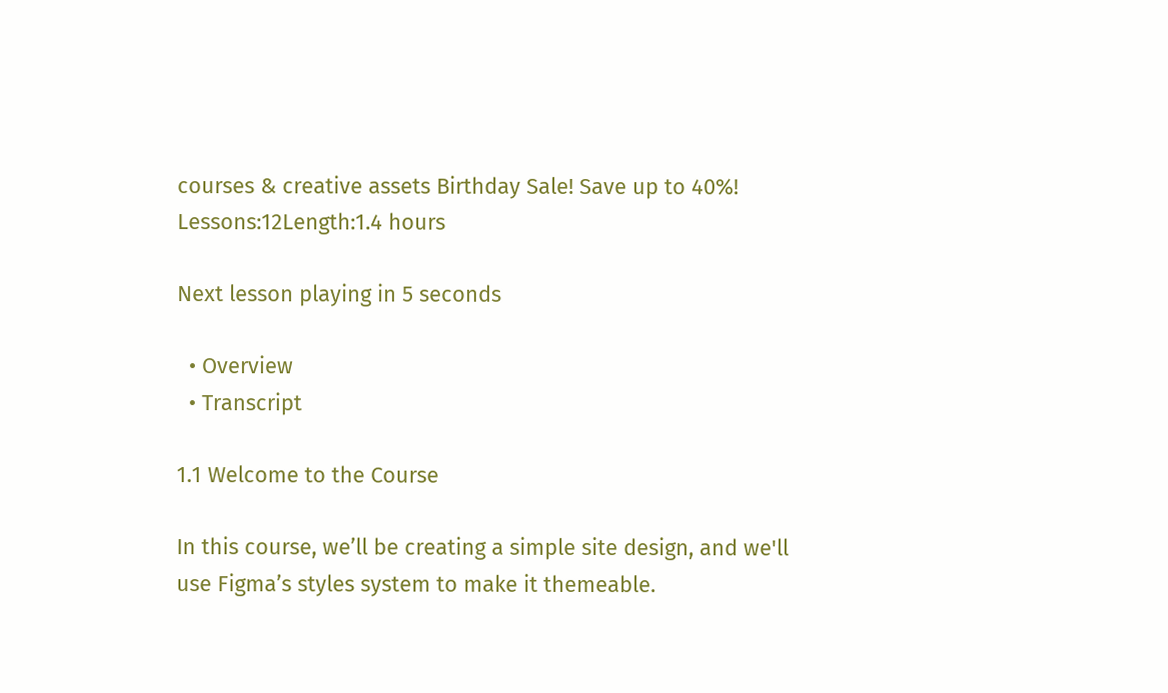courses & creative assets Birthday Sale! Save up to 40%!
Lessons:12Length:1.4 hours

Next lesson playing in 5 seconds

  • Overview
  • Transcript

1.1 Welcome to the Course

In this course, we’ll be creating a simple site design, and we'll use Figma’s styles system to make it themeable.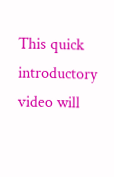This quick introductory video will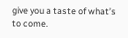give you a taste of what’s to come.